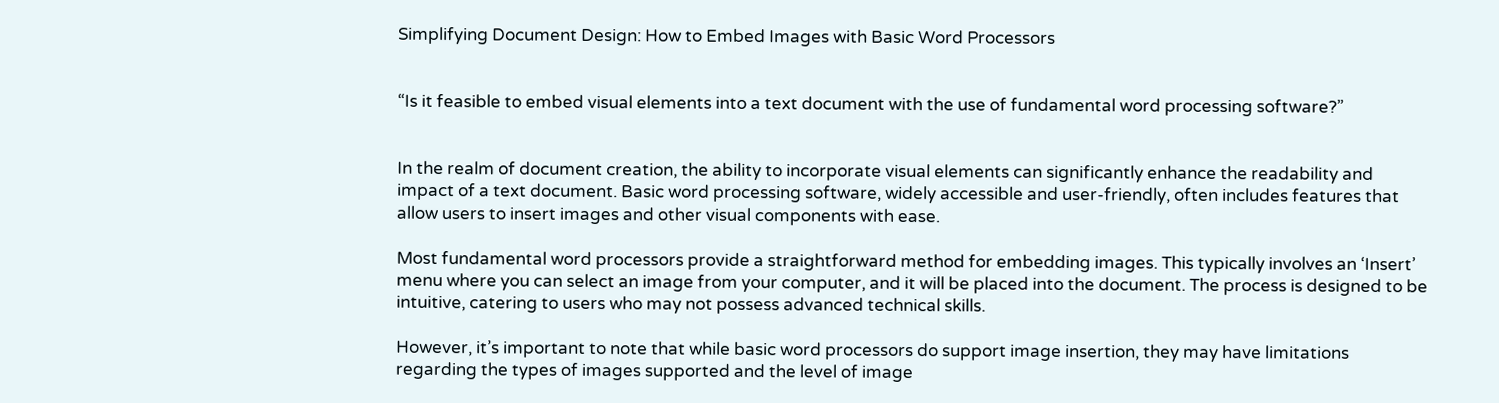Simplifying Document Design: How to Embed Images with Basic Word Processors


“Is it feasible to embed visual elements into a text document with the use of fundamental word processing software?”


In the realm of document creation, the ability to incorporate visual elements can significantly enhance the readability and impact of a text document. Basic word processing software, widely accessible and user-friendly, often includes features that allow users to insert images and other visual components with ease.

Most fundamental word processors provide a straightforward method for embedding images. This typically involves an ‘Insert’ menu where you can select an image from your computer, and it will be placed into the document. The process is designed to be intuitive, catering to users who may not possess advanced technical skills.

However, it’s important to note that while basic word processors do support image insertion, they may have limitations regarding the types of images supported and the level of image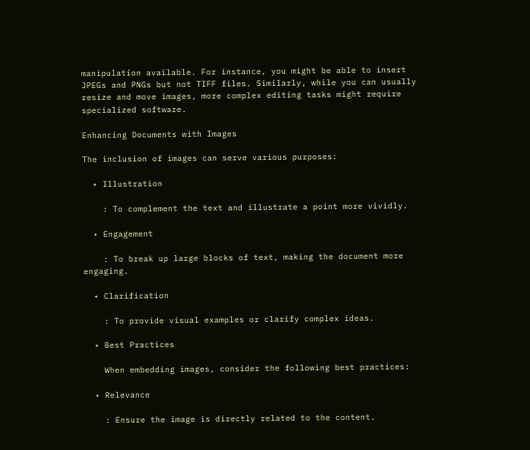manipulation available. For instance, you might be able to insert JPEGs and PNGs but not TIFF files. Similarly, while you can usually resize and move images, more complex editing tasks might require specialized software.

Enhancing Documents with Images

The inclusion of images can serve various purposes:

  • Illustration

    : To complement the text and illustrate a point more vividly.

  • Engagement

    : To break up large blocks of text, making the document more engaging.

  • Clarification

    : To provide visual examples or clarify complex ideas.

  • Best Practices

    When embedding images, consider the following best practices:

  • Relevance

    : Ensure the image is directly related to the content.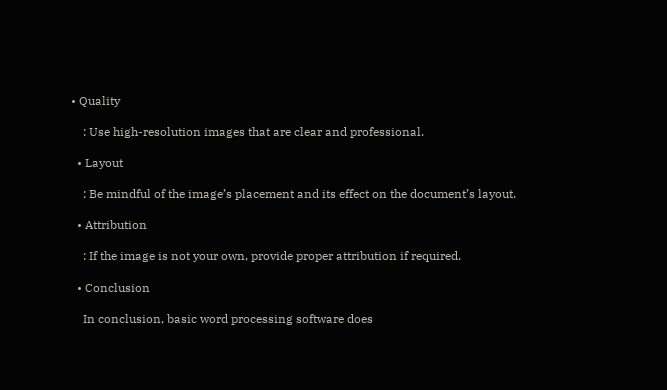• Quality

    : Use high-resolution images that are clear and professional.

  • Layout

    : Be mindful of the image’s placement and its effect on the document’s layout.

  • Attribution

    : If the image is not your own, provide proper attribution if required.

  • Conclusion

    In conclusion, basic word processing software does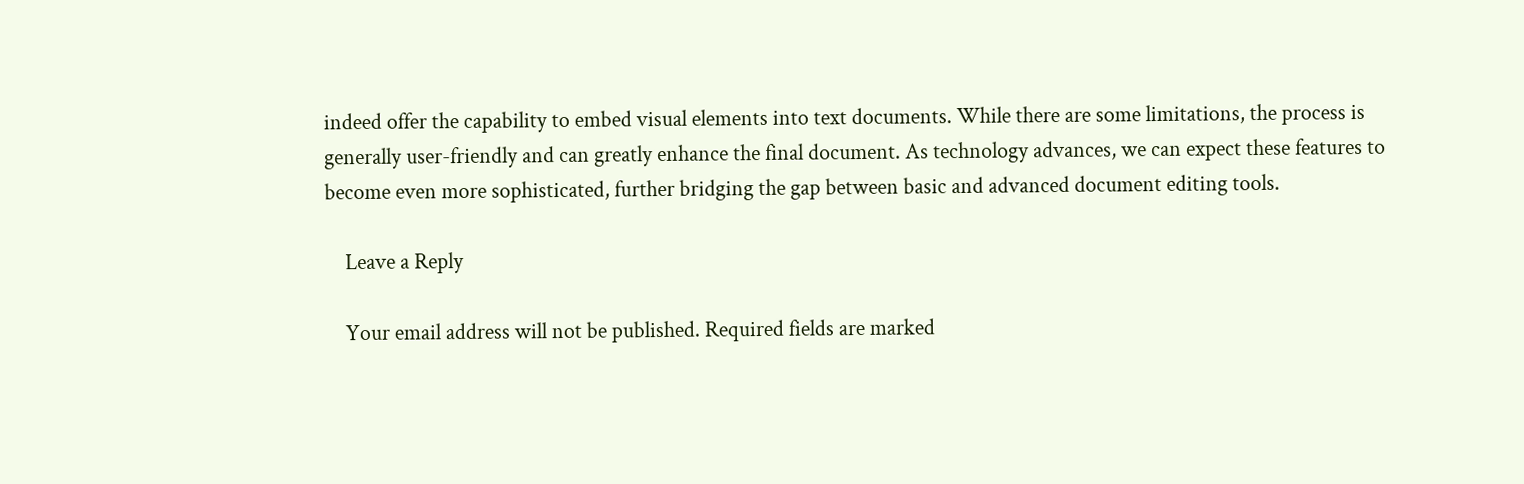indeed offer the capability to embed visual elements into text documents. While there are some limitations, the process is generally user-friendly and can greatly enhance the final document. As technology advances, we can expect these features to become even more sophisticated, further bridging the gap between basic and advanced document editing tools.

    Leave a Reply

    Your email address will not be published. Required fields are marked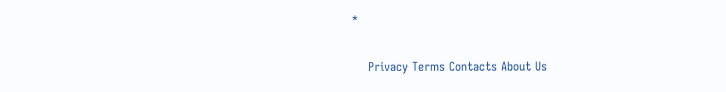*

    Privacy Terms Contacts About Us